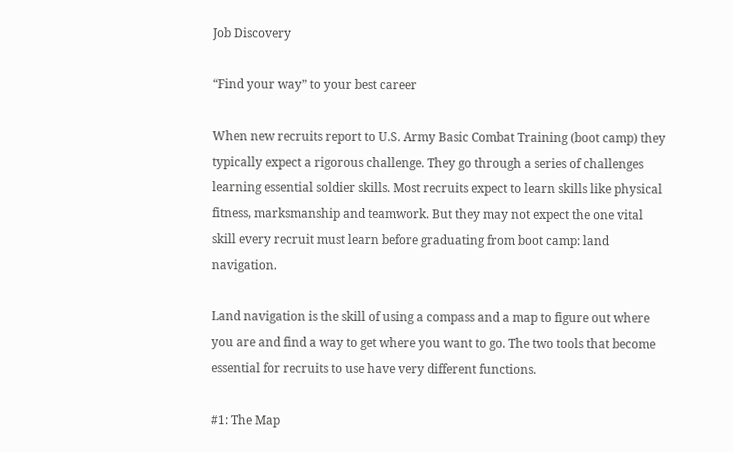Job Discovery

“Find your way” to your best career

When new recruits report to U.S. Army Basic Combat Training (boot camp) they typically expect a rigorous challenge. They go through a series of challenges learning essential soldier skills. Most recruits expect to learn skills like physical fitness, marksmanship and teamwork. But they may not expect the one vital skill every recruit must learn before graduating from boot camp: land navigation.

Land navigation is the skill of using a compass and a map to figure out where you are and find a way to get where you want to go. The two tools that become essential for recruits to use have very different functions.

#1: The Map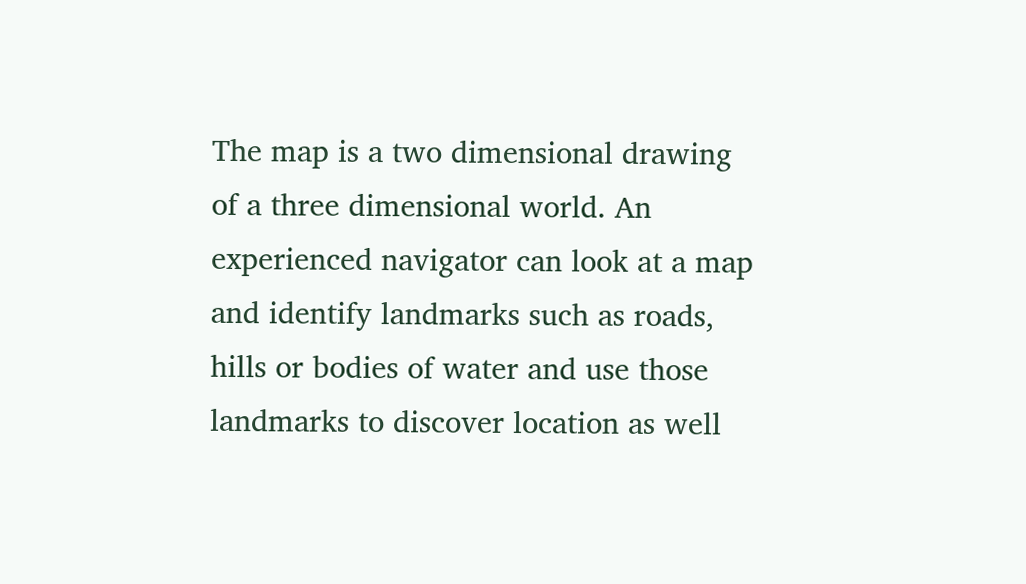The map is a two dimensional drawing of a three dimensional world. An experienced navigator can look at a map and identify landmarks such as roads, hills or bodies of water and use those landmarks to discover location as well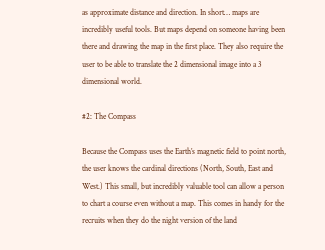as approximate distance and direction. In short… maps are incredibly useful tools. But maps depend on someone having been there and drawing the map in the first place. They also require the user to be able to translate the 2 dimensional image into a 3 dimensional world.

#2: The Compass

Because the Compass uses the Earth’s magnetic field to point north, the user knows the cardinal directions (North, South, East and West.) This small, but incredibly valuable tool can allow a person to chart a course even without a map. This comes in handy for the recruits when they do the night version of the land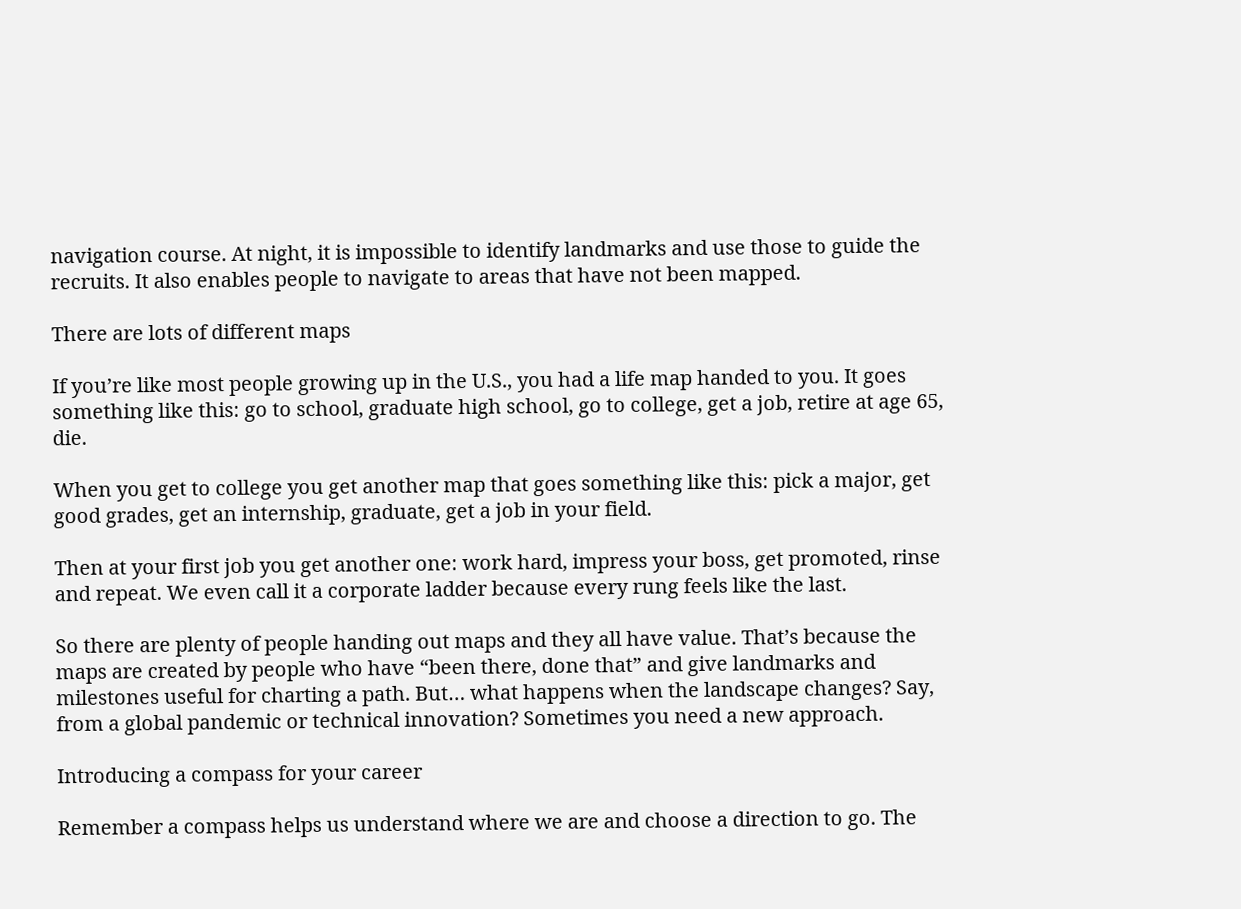navigation course. At night, it is impossible to identify landmarks and use those to guide the recruits. It also enables people to navigate to areas that have not been mapped.

There are lots of different maps

If you’re like most people growing up in the U.S., you had a life map handed to you. It goes something like this: go to school, graduate high school, go to college, get a job, retire at age 65, die.

When you get to college you get another map that goes something like this: pick a major, get good grades, get an internship, graduate, get a job in your field.

Then at your first job you get another one: work hard, impress your boss, get promoted, rinse and repeat. We even call it a corporate ladder because every rung feels like the last.

So there are plenty of people handing out maps and they all have value. That’s because the maps are created by people who have “been there, done that” and give landmarks and milestones useful for charting a path. But… what happens when the landscape changes? Say, from a global pandemic or technical innovation? Sometimes you need a new approach.

Introducing a compass for your career

Remember a compass helps us understand where we are and choose a direction to go. The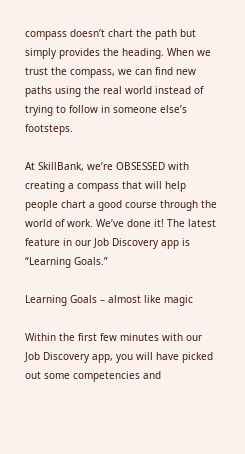compass doesn’t chart the path but simply provides the heading. When we trust the compass, we can find new paths using the real world instead of trying to follow in someone else’s footsteps.

At SkillBank, we’re OBSESSED with creating a compass that will help people chart a good course through the world of work. We’ve done it! The latest feature in our Job Discovery app is “Learning Goals.”

Learning Goals – almost like magic

Within the first few minutes with our Job Discovery app, you will have picked out some competencies and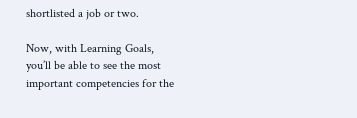shortlisted a job or two.

Now, with Learning Goals, you’ll be able to see the most important competencies for the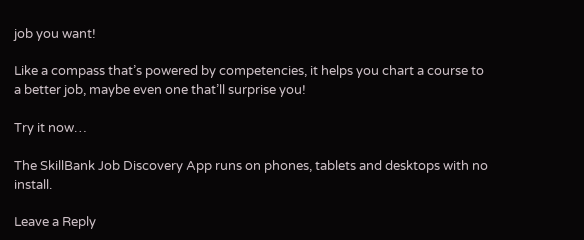job you want!

Like a compass that’s powered by competencies, it helps you chart a course to a better job, maybe even one that’ll surprise you!

Try it now…

The SkillBank Job Discovery App runs on phones, tablets and desktops with no install.

Leave a Reply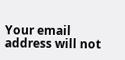Your email address will not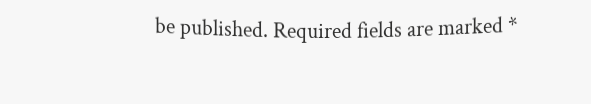be published. Required fields are marked *